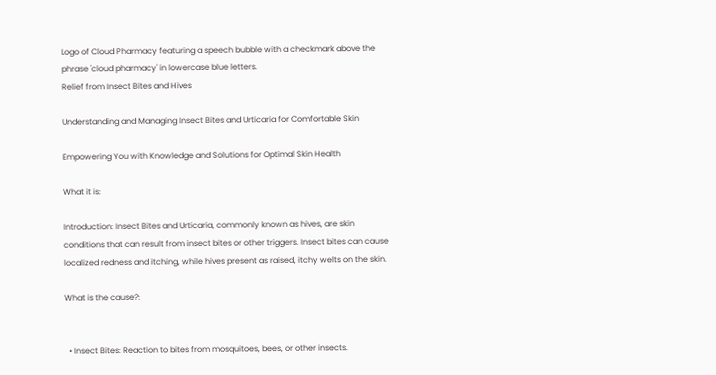Logo of Cloud Pharmacy featuring a speech bubble with a checkmark above the phrase 'cloud pharmacy' in lowercase blue letters.
Relief from Insect Bites and Hives

Understanding and Managing Insect Bites and Urticaria for Comfortable Skin

Empowering You with Knowledge and Solutions for Optimal Skin Health

What it is:

Introduction: Insect Bites and Urticaria, commonly known as hives, are skin conditions that can result from insect bites or other triggers. Insect bites can cause localized redness and itching, while hives present as raised, itchy welts on the skin.

What is the cause?:


  • Insect Bites: Reaction to bites from mosquitoes, bees, or other insects.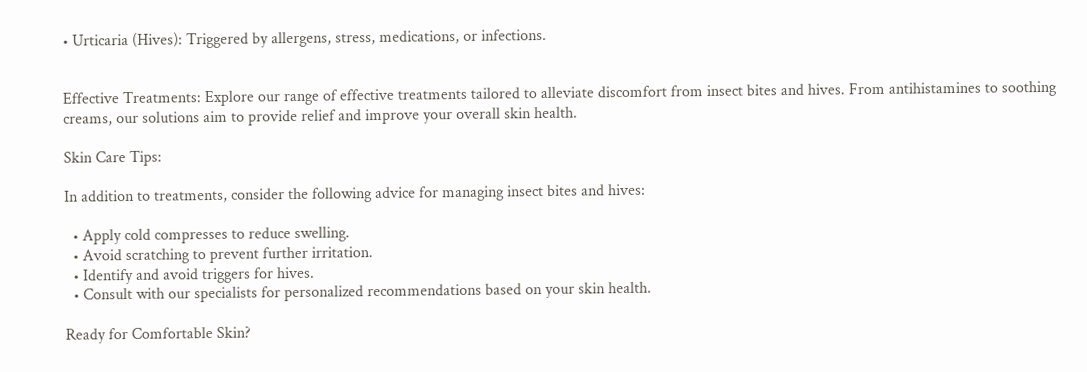• Urticaria (Hives): Triggered by allergens, stress, medications, or infections.


Effective Treatments: Explore our range of effective treatments tailored to alleviate discomfort from insect bites and hives. From antihistamines to soothing creams, our solutions aim to provide relief and improve your overall skin health.

Skin Care Tips:

In addition to treatments, consider the following advice for managing insect bites and hives:

  • Apply cold compresses to reduce swelling.
  • Avoid scratching to prevent further irritation.
  • Identify and avoid triggers for hives.
  • Consult with our specialists for personalized recommendations based on your skin health.

Ready for Comfortable Skin?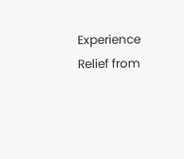Experience Relief from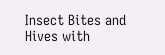Insect Bites and Hives with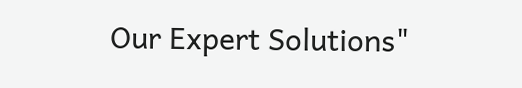Our Expert Solutions"